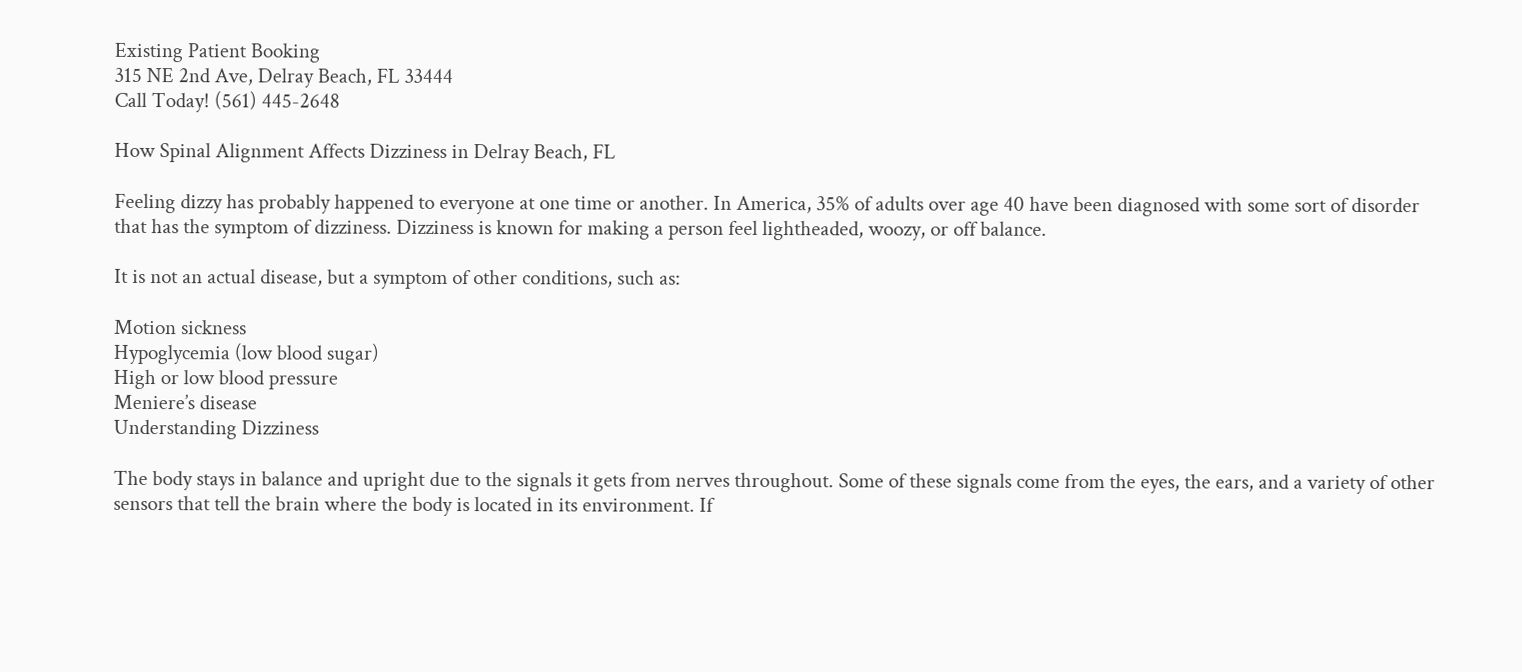Existing Patient Booking
315 NE 2nd Ave, Delray Beach, FL 33444
Call Today! (561) 445-2648

How Spinal Alignment Affects Dizziness in Delray Beach, FL

Feeling dizzy has probably happened to everyone at one time or another. In America, 35% of adults over age 40 have been diagnosed with some sort of disorder that has the symptom of dizziness. Dizziness is known for making a person feel lightheaded, woozy, or off balance.

It is not an actual disease, but a symptom of other conditions, such as:

Motion sickness
Hypoglycemia (low blood sugar)
High or low blood pressure
Meniere’s disease
Understanding Dizziness

The body stays in balance and upright due to the signals it gets from nerves throughout. Some of these signals come from the eyes, the ears, and a variety of other sensors that tell the brain where the body is located in its environment. If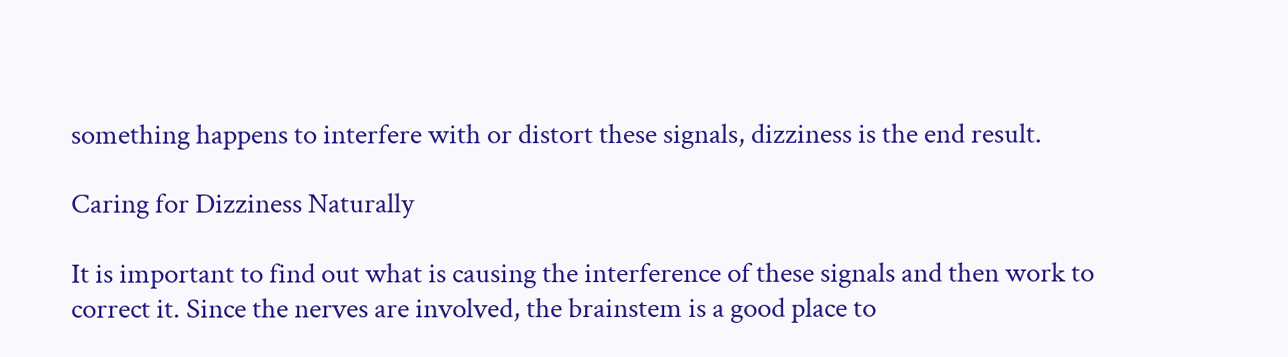something happens to interfere with or distort these signals, dizziness is the end result.

Caring for Dizziness Naturally

It is important to find out what is causing the interference of these signals and then work to correct it. Since the nerves are involved, the brainstem is a good place to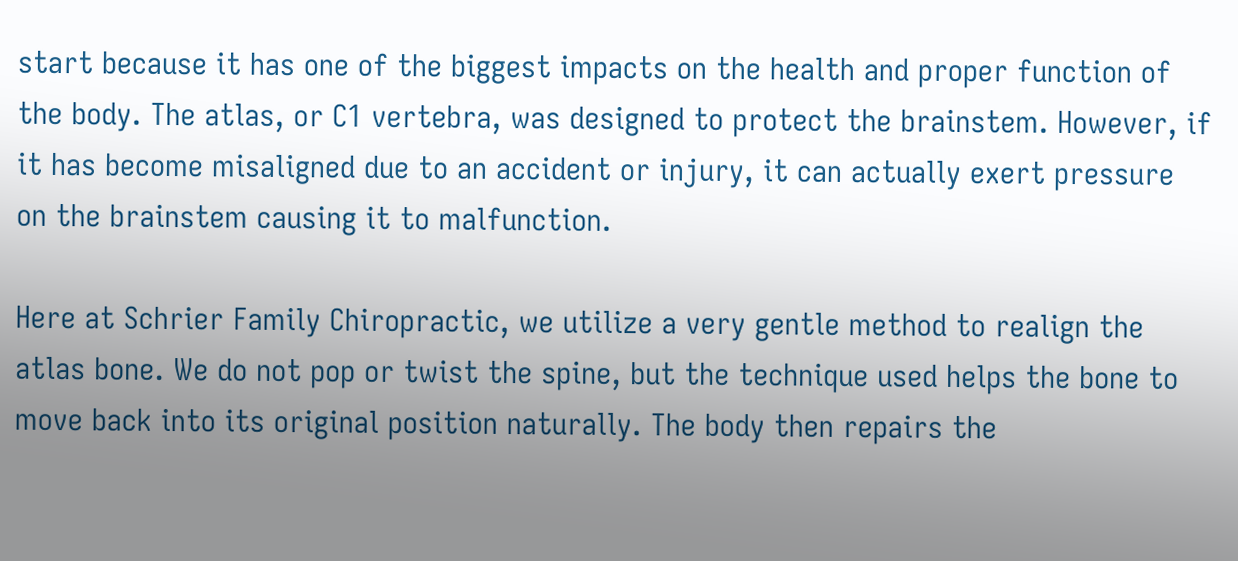start because it has one of the biggest impacts on the health and proper function of the body. The atlas, or C1 vertebra, was designed to protect the brainstem. However, if it has become misaligned due to an accident or injury, it can actually exert pressure on the brainstem causing it to malfunction.

Here at Schrier Family Chiropractic, we utilize a very gentle method to realign the atlas bone. We do not pop or twist the spine, but the technique used helps the bone to move back into its original position naturally. The body then repairs the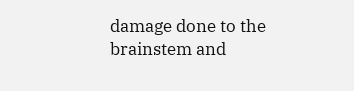damage done to the brainstem and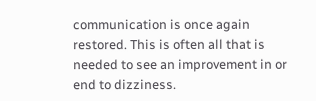communication is once again restored. This is often all that is needed to see an improvement in or end to dizziness.